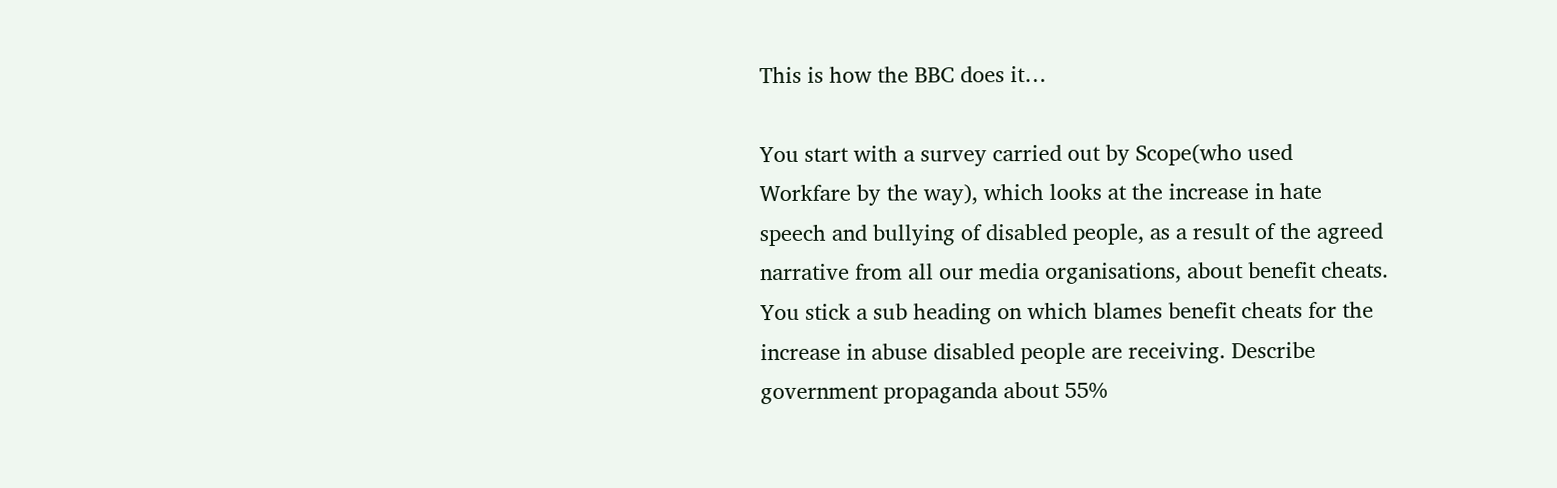This is how the BBC does it…

You start with a survey carried out by Scope(who used Workfare by the way), which looks at the increase in hate speech and bullying of disabled people, as a result of the agreed narrative from all our media organisations, about benefit cheats. You stick a sub heading on which blames benefit cheats for the increase in abuse disabled people are receiving. Describe government propaganda about 55%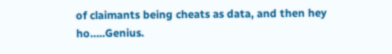of claimants being cheats as data, and then hey ho…..Genius.